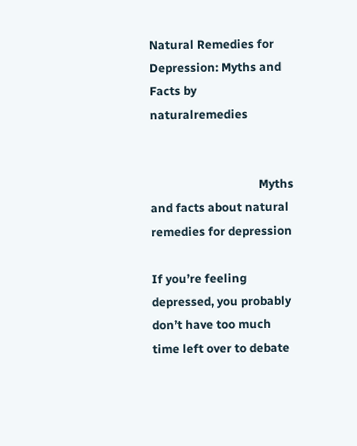Natural Remedies for Depression: Myths and Facts by naturalremedies


                                    Myths and facts about natural remedies for depression

If you’re feeling depressed, you probably don’t have too much time left over to debate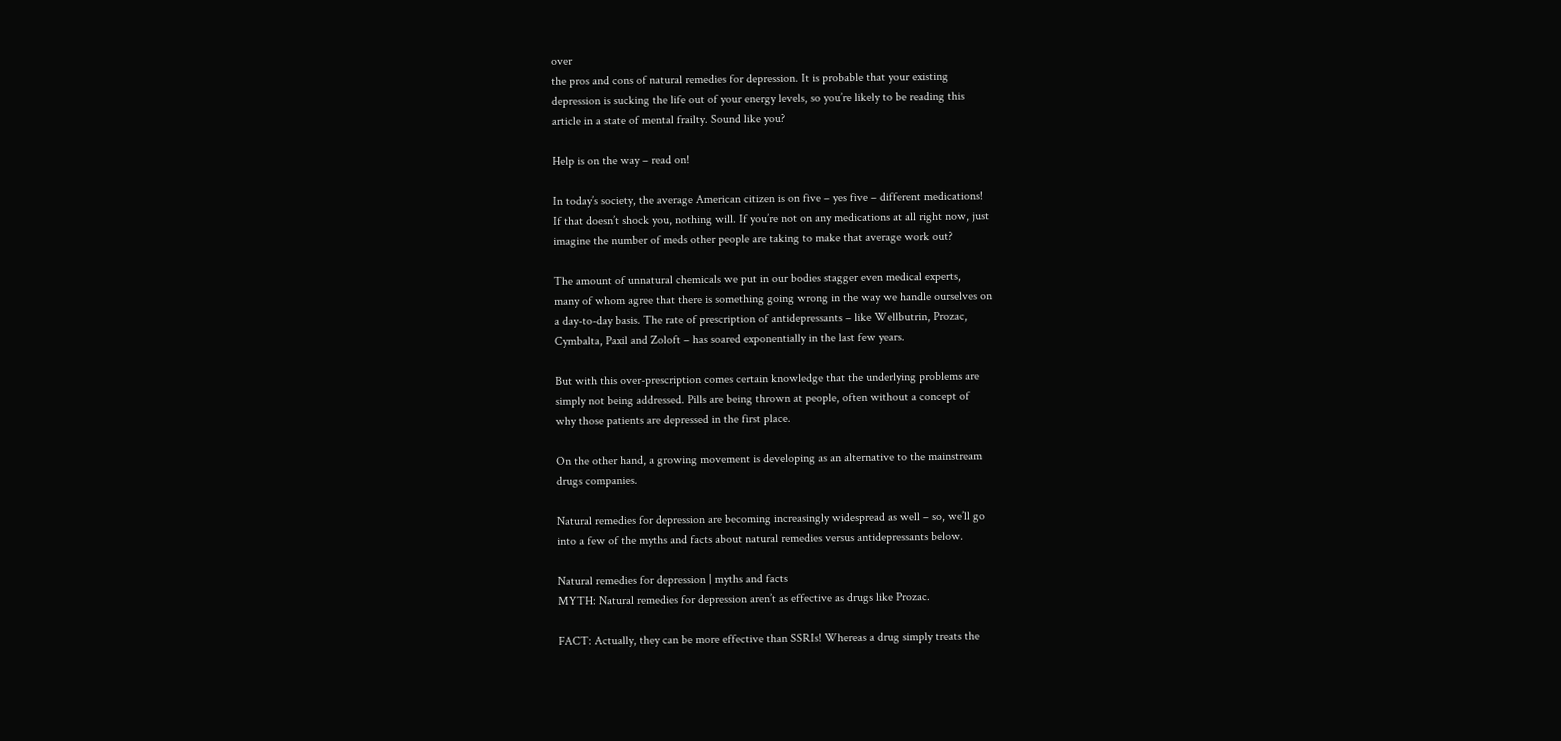over
the pros and cons of natural remedies for depression. It is probable that your existing
depression is sucking the life out of your energy levels, so you’re likely to be reading this
article in a state of mental frailty. Sound like you?

Help is on the way – read on!

In today’s society, the average American citizen is on five – yes five – different medications!
If that doesn’t shock you, nothing will. If you’re not on any medications at all right now, just
imagine the number of meds other people are taking to make that average work out?

The amount of unnatural chemicals we put in our bodies stagger even medical experts,
many of whom agree that there is something going wrong in the way we handle ourselves on
a day-to-day basis. The rate of prescription of antidepressants – like Wellbutrin, Prozac,
Cymbalta, Paxil and Zoloft – has soared exponentially in the last few years.

But with this over-prescription comes certain knowledge that the underlying problems are
simply not being addressed. Pills are being thrown at people, often without a concept of
why those patients are depressed in the first place.

On the other hand, a growing movement is developing as an alternative to the mainstream
drugs companies.

Natural remedies for depression are becoming increasingly widespread as well – so, we’ll go
into a few of the myths and facts about natural remedies versus antidepressants below.

Natural remedies for depression | myths and facts
MYTH: Natural remedies for depression aren’t as effective as drugs like Prozac.

FACT: Actually, they can be more effective than SSRIs! Whereas a drug simply treats the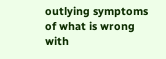outlying symptoms of what is wrong with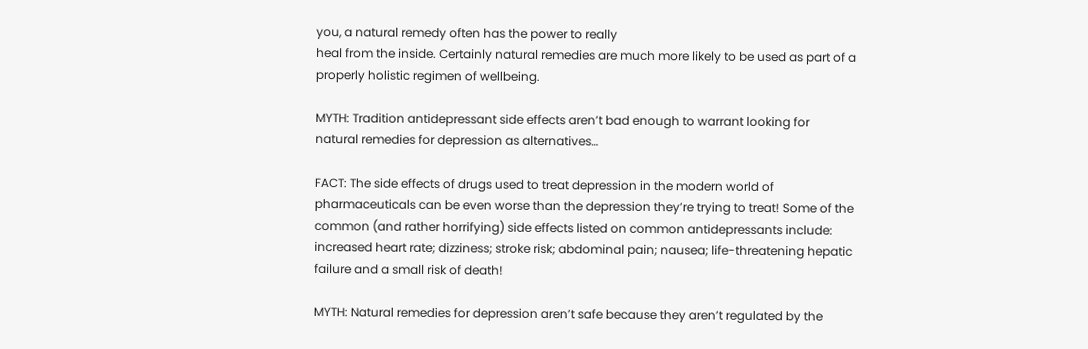you, a natural remedy often has the power to really
heal from the inside. Certainly natural remedies are much more likely to be used as part of a
properly holistic regimen of wellbeing.

MYTH: Tradition antidepressant side effects aren’t bad enough to warrant looking for
natural remedies for depression as alternatives…

FACT: The side effects of drugs used to treat depression in the modern world of
pharmaceuticals can be even worse than the depression they’re trying to treat! Some of the
common (and rather horrifying) side effects listed on common antidepressants include:
increased heart rate; dizziness; stroke risk; abdominal pain; nausea; life-threatening hepatic
failure and a small risk of death!

MYTH: Natural remedies for depression aren’t safe because they aren’t regulated by the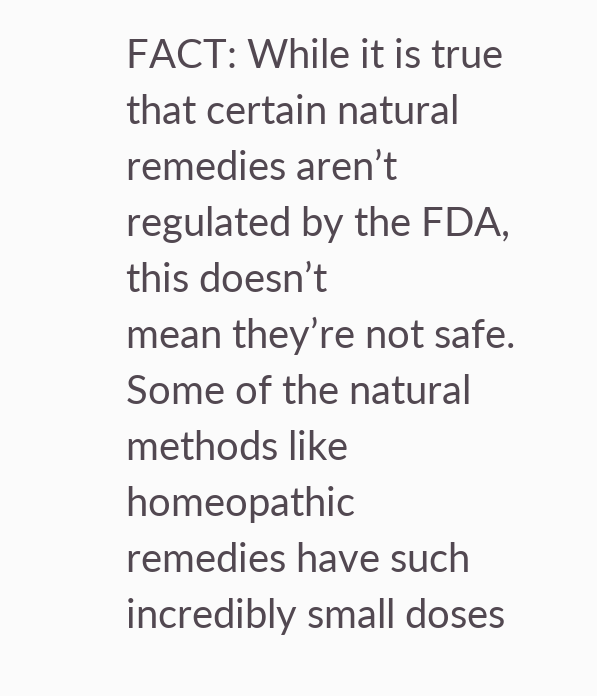FACT: While it is true that certain natural remedies aren’t regulated by the FDA, this doesn’t
mean they’re not safe. Some of the natural methods like homeopathic remedies have such
incredibly small doses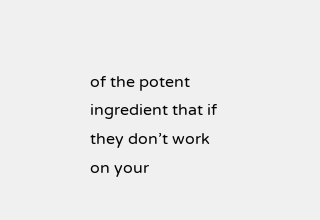of the potent ingredient that if they don’t work on your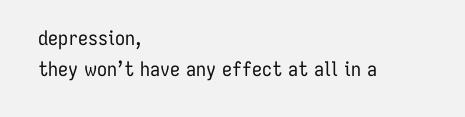depression,
they won’t have any effect at all in a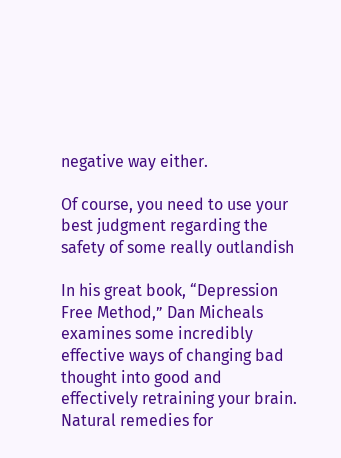negative way either.

Of course, you need to use your best judgment regarding the safety of some really outlandish

In his great book, “Depression Free Method,” Dan Micheals examines some incredibly
effective ways of changing bad thought into good and effectively retraining your brain.
Natural remedies for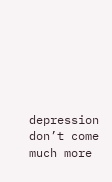depression don’t come much more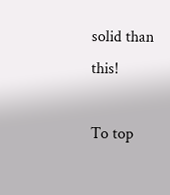solid than this!

To top